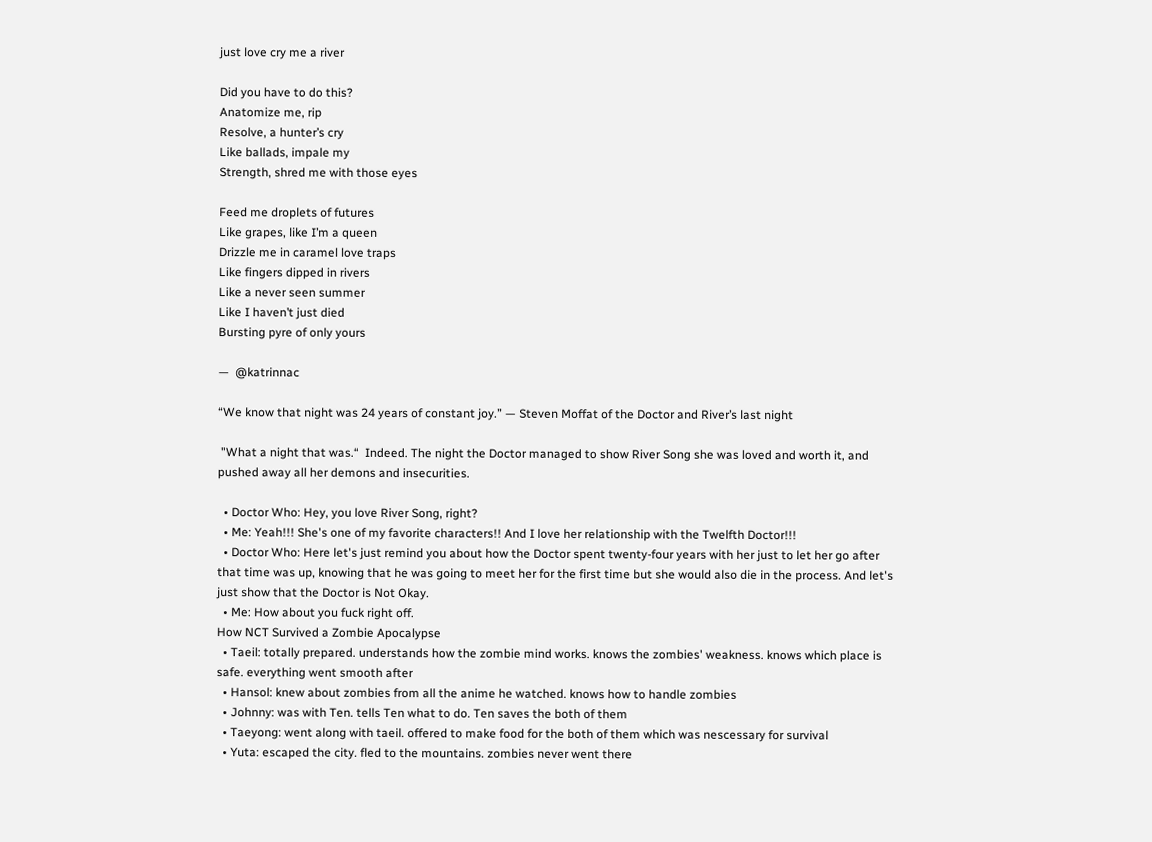just love cry me a river

Did you have to do this?
Anatomize me, rip
Resolve, a hunter’s cry
Like ballads, impale my
Strength, shred me with those eyes

Feed me droplets of futures
Like grapes, like I’m a queen
Drizzle me in caramel love traps
Like fingers dipped in rivers
Like a never seen summer
Like I haven’t just died
Bursting pyre of only yours

—  @katrinnac

“We know that night was 24 years of constant joy.” — Steven Moffat of the Doctor and River’s last night

 "What a night that was.“  Indeed. The night the Doctor managed to show River Song she was loved and worth it, and pushed away all her demons and insecurities.

  • Doctor Who: Hey, you love River Song, right?
  • Me: Yeah!!! She's one of my favorite characters!! And I love her relationship with the Twelfth Doctor!!!
  • Doctor Who: Here let's just remind you about how the Doctor spent twenty-four years with her just to let her go after that time was up, knowing that he was going to meet her for the first time but she would also die in the process. And let's just show that the Doctor is Not Okay.
  • Me: How about you fuck right off.
How NCT Survived a Zombie Apocalypse
  • Taeil: totally prepared. understands how the zombie mind works. knows the zombies' weakness. knows which place is safe. everything went smooth after
  • Hansol: knew about zombies from all the anime he watched. knows how to handle zombies
  • Johnny: was with Ten. tells Ten what to do. Ten saves the both of them
  • Taeyong: went along with taeil. offered to make food for the both of them which was nescessary for survival
  • Yuta: escaped the city. fled to the mountains. zombies never went there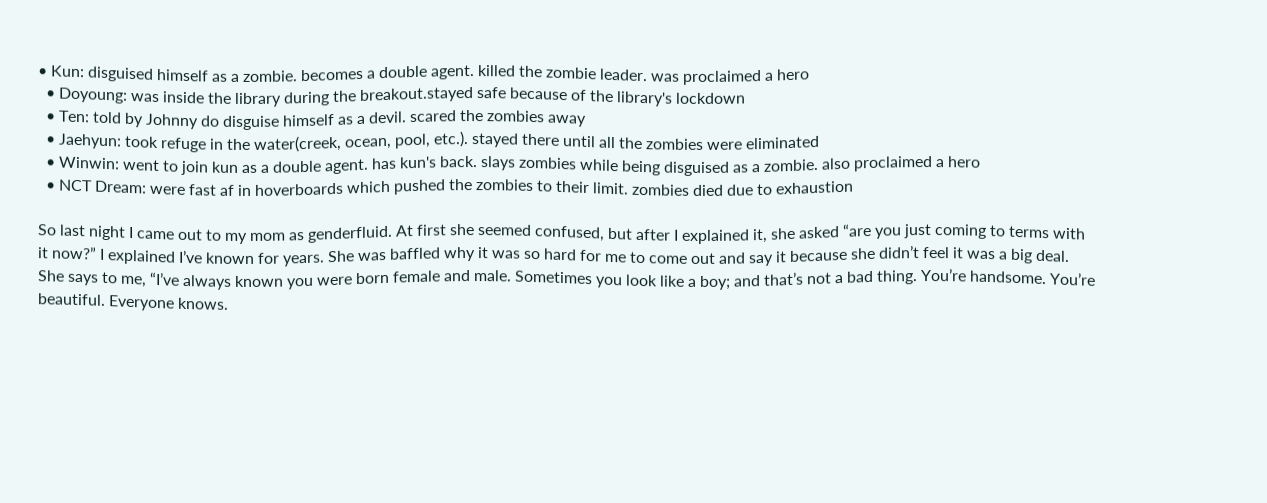• Kun: disguised himself as a zombie. becomes a double agent. killed the zombie leader. was proclaimed a hero
  • Doyoung: was inside the library during the breakout.stayed safe because of the library's lockdown
  • Ten: told by Johnny do disguise himself as a devil. scared the zombies away
  • Jaehyun: took refuge in the water(creek, ocean, pool, etc.). stayed there until all the zombies were eliminated
  • Winwin: went to join kun as a double agent. has kun's back. slays zombies while being disguised as a zombie. also proclaimed a hero
  • NCT Dream: were fast af in hoverboards which pushed the zombies to their limit. zombies died due to exhaustion

So last night I came out to my mom as genderfluid. At first she seemed confused, but after I explained it, she asked “are you just coming to terms with it now?” I explained I’ve known for years. She was baffled why it was so hard for me to come out and say it because she didn’t feel it was a big deal. She says to me, “I’ve always known you were born female and male. Sometimes you look like a boy; and that’s not a bad thing. You’re handsome. You’re beautiful. Everyone knows.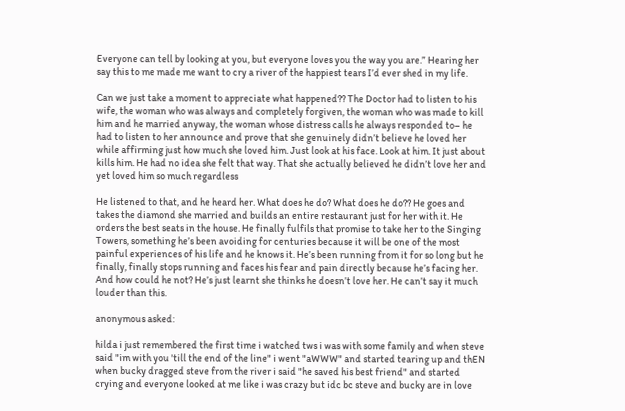Everyone can tell by looking at you, but everyone loves you the way you are.” Hearing her say this to me made me want to cry a river of the happiest tears I’d ever shed in my life.

Can we just take a moment to appreciate what happened?? The Doctor had to listen to his wife, the woman who was always and completely forgiven, the woman who was made to kill him and he married anyway, the woman whose distress calls he always responded to– he had to listen to her announce and prove that she genuinely didn’t believe he loved her while affirming just how much she loved him. Just look at his face. Look at him. It just about kills him. He had no idea she felt that way. That she actually believed he didn’t love her and yet loved him so much regardless

He listened to that, and he heard her. What does he do? What does he do?? He goes and takes the diamond she married and builds an entire restaurant just for her with it. He orders the best seats in the house. He finally fulfils that promise to take her to the Singing Towers, something he’s been avoiding for centuries because it will be one of the most painful experiences of his life and he knows it. He’s been running from it for so long but he finally, finally stops running and faces his fear and pain directly because he’s facing her. And how could he not? He’s just learnt she thinks he doesn’t love her. He can’t say it much louder than this.

anonymous asked:

hilda i just remembered the first time i watched tws i was with some family and when steve said "im with you 'till the end of the line" i went "aWWW" and started tearing up and thEN when bucky dragged steve from the river i said "he saved his best friend" and started crying and everyone looked at me like i was crazy but idc bc steve and bucky are in love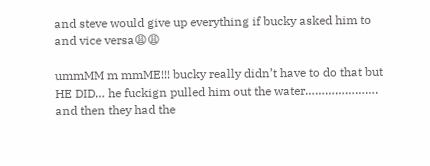and steve would give up everything if bucky asked him to and vice versa😩😩

ummMM m mmME!!! bucky really didn’t have to do that but HE DID… he fuckign pulled him out the water…………………. and then they had the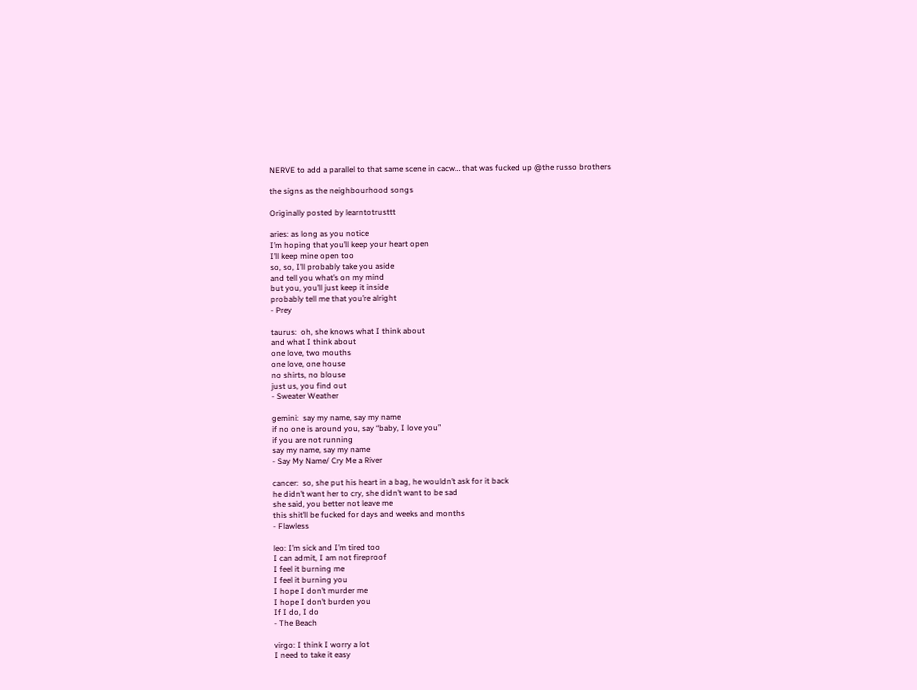NERVE to add a parallel to that same scene in cacw… that was fucked up @the russo brothers

the signs as the neighbourhood songs

Originally posted by learntotrusttt

aries: as long as you notice
I’m hoping that you’ll keep your heart open
I’ll keep mine open too
so, so, I’ll probably take you aside
and tell you what’s on my mind
but you, you’ll just keep it inside
probably tell me that you’re alright
- Prey

taurus:  oh, she knows what I think about
and what I think about
one love, two mouths
one love, one house
no shirts, no blouse
just us, you find out
- Sweater Weather

gemini:  say my name, say my name
if no one is around you, say “baby, I love you”
if you are not running
say my name, say my name
- Say My Name/ Cry Me a River

cancer:  so, she put his heart in a bag, he wouldn’t ask for it back
he didn’t want her to cry, she didn’t want to be sad
she said, you better not leave me
this shit’ll be fucked for days and weeks and months
- Flawless

leo: I’m sick and I’m tired too
I can admit, I am not fireproof
I feel it burning me
I feel it burning you
I hope I don’t murder me
I hope I don’t burden you
If I do, I do
- The Beach

virgo: I think I worry a lot
I need to take it easy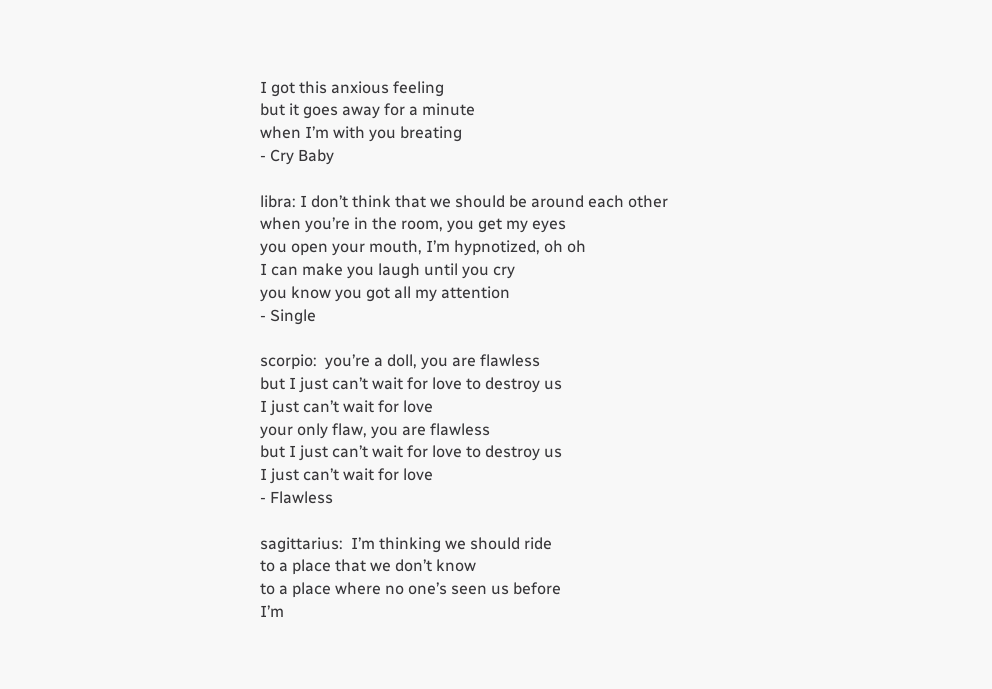I got this anxious feeling
but it goes away for a minute
when I’m with you breating
- Cry Baby

libra: I don’t think that we should be around each other
when you’re in the room, you get my eyes
you open your mouth, I’m hypnotized, oh oh
I can make you laugh until you cry
you know you got all my attention
- Single

scorpio:  you’re a doll, you are flawless
but I just can’t wait for love to destroy us
I just can’t wait for love
your only flaw, you are flawless
but I just can’t wait for love to destroy us
I just can’t wait for love
- Flawless

sagittarius:  I’m thinking we should ride
to a place that we don’t know
to a place where no one’s seen us before
I’m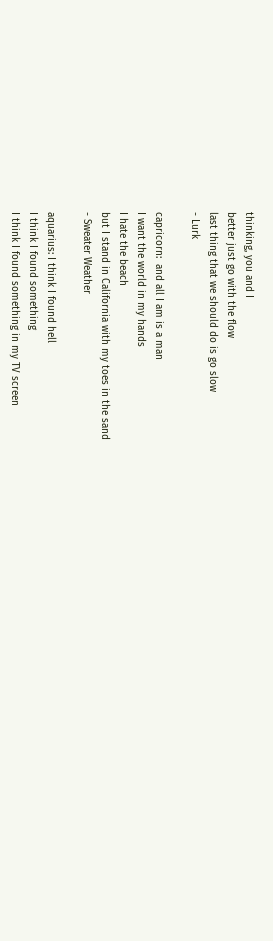thinking, you and I
better just go with the flow
last thing that we should do is go slow
- Lurk

capricorn:  and all I am is a man
I want the world in my hands
I hate the beach
but I stand in California with my toes in the sand
- Sweater Weather

aquarius: I think I found hell
I think I found something
I think I found something in my TV screen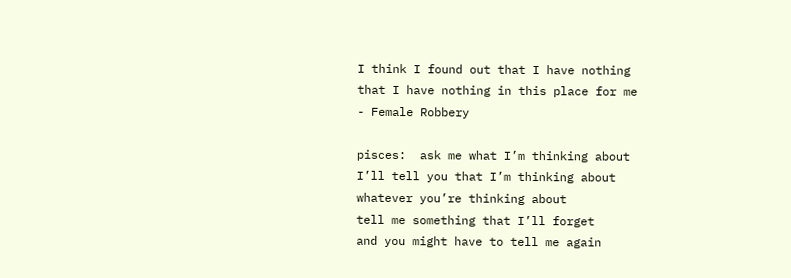I think I found out that I have nothing
that I have nothing in this place for me
- Female Robbery

pisces:  ask me what I’m thinking about
I’ll tell you that I’m thinking about
whatever you’re thinking about
tell me something that I’ll forget
and you might have to tell me again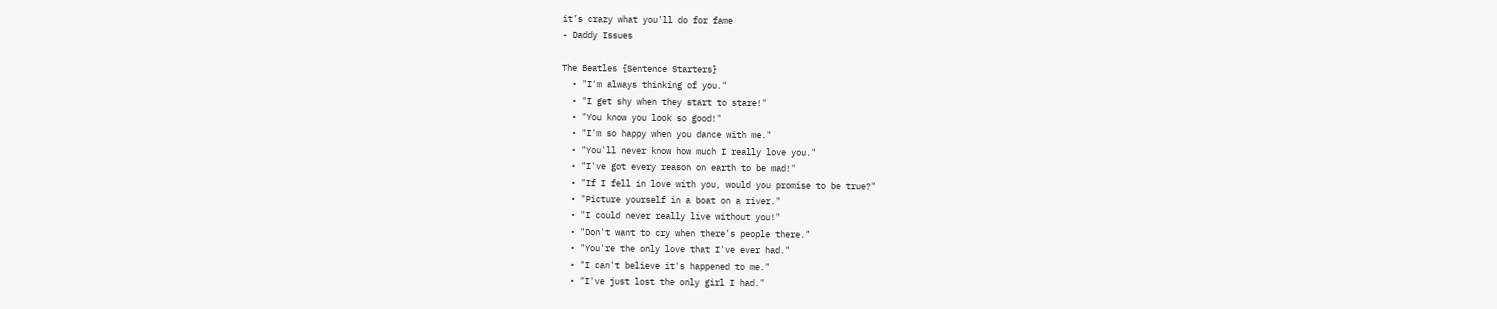it’s crazy what you’ll do for fame
- Daddy Issues

The Beatles {Sentence Starters}
  • "I'm always thinking of you."
  • "I get shy when they start to stare!"
  • "You know you look so good!"
  • "I'm so happy when you dance with me."
  • "You'll never know how much I really love you."
  • "I've got every reason on earth to be mad!"
  • "If I fell in love with you, would you promise to be true?"
  • "Picture yourself in a boat on a river."
  • "I could never really live without you!"
  • "Don't want to cry when there's people there."
  • "You're the only love that I've ever had."
  • "I can't believe it's happened to me."
  • "I've just lost the only girl I had."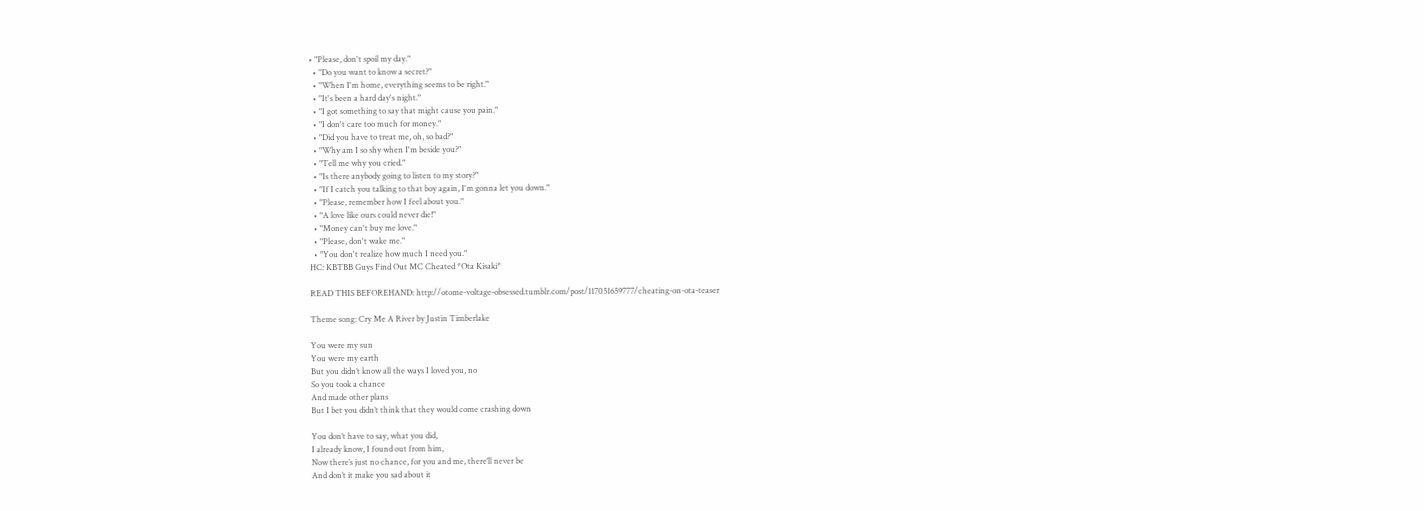• "Please, don't spoil my day."
  • "Do you want to know a secret?"
  • "When I'm home, everything seems to be right."
  • "It's been a hard day's night."
  • "I got something to say that might cause you pain."
  • "I don't care too much for money."
  • "Did you have to treat me, oh, so bad?"
  • "Why am I so shy when I'm beside you?"
  • "Tell me why you cried."
  • "Is there anybody going to listen to my story?"
  • "If I catch you talking to that boy again, I'm gonna let you down."
  • "Please, remember how I feel about you."
  • "A love like ours could never die!"
  • "Money can't buy me love."
  • "Please, don't wake me."
  • "You don't realize how much I need you."
HC: KBTBB Guys Find Out MC Cheated *Ota Kisaki*

READ THIS BEFOREHAND: http://otome-voltage-obsessed.tumblr.com/post/117051659777/cheating-on-ota-teaser

Theme song: Cry Me A River by Justin Timberlake

You were my sun
You were my earth
But you didn’t know all the ways I loved you, no
So you took a chance
And made other plans
But I bet you didn’t think that they would come crashing down

You don’t have to say, what you did,
I already know, I found out from him,
Now there’s just no chance, for you and me, there’ll never be
And don’t it make you sad about it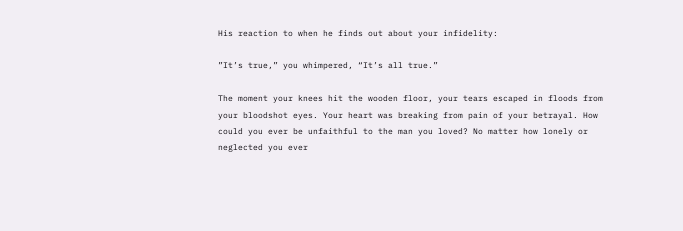His reaction to when he finds out about your infidelity:

”It’s true,” you whimpered, “It’s all true.”

The moment your knees hit the wooden floor, your tears escaped in floods from your bloodshot eyes. Your heart was breaking from pain of your betrayal. How could you ever be unfaithful to the man you loved? No matter how lonely or neglected you ever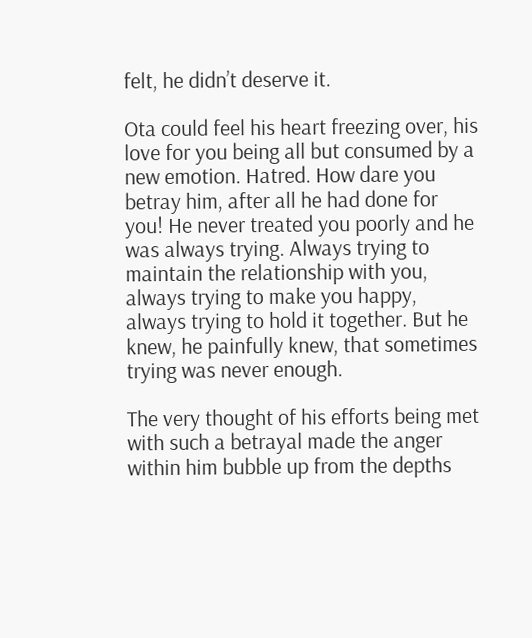felt, he didn’t deserve it.

Ota could feel his heart freezing over, his love for you being all but consumed by a new emotion. Hatred. How dare you betray him, after all he had done for you! He never treated you poorly and he was always trying. Always trying to maintain the relationship with you, always trying to make you happy, always trying to hold it together. But he knew, he painfully knew, that sometimes trying was never enough.

The very thought of his efforts being met with such a betrayal made the anger within him bubble up from the depths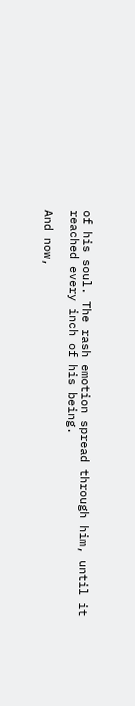of his soul. The rash emotion spread through him, until it reached every inch of his being.

And now,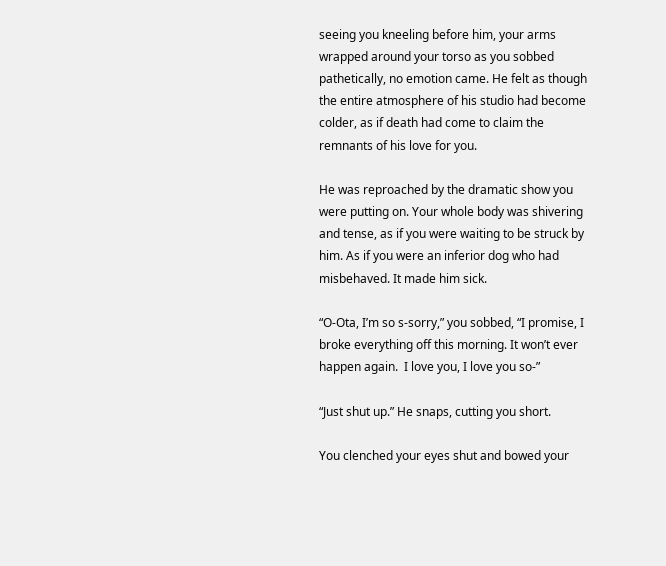seeing you kneeling before him, your arms wrapped around your torso as you sobbed pathetically, no emotion came. He felt as though the entire atmosphere of his studio had become colder, as if death had come to claim the remnants of his love for you.

He was reproached by the dramatic show you were putting on. Your whole body was shivering and tense, as if you were waiting to be struck by him. As if you were an inferior dog who had misbehaved. It made him sick.

“O-Ota, I’m so s-sorry,” you sobbed, “I promise, I broke everything off this morning. It won’t ever happen again.  I love you, I love you so-”

“Just shut up.” He snaps, cutting you short.

You clenched your eyes shut and bowed your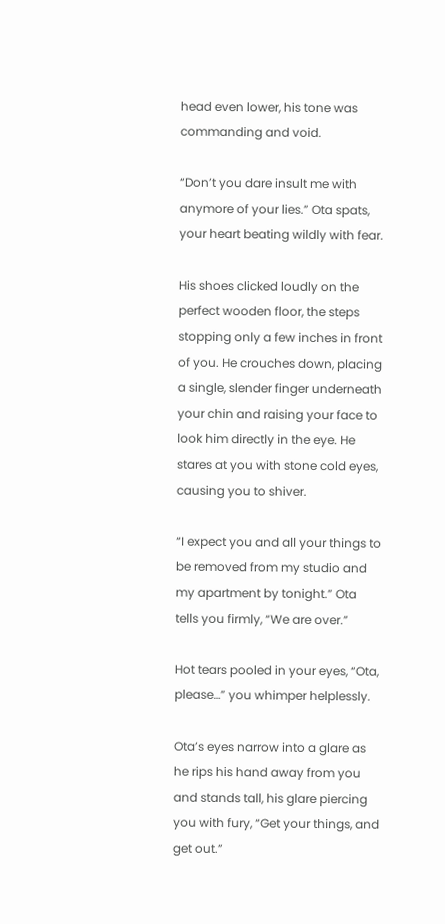head even lower, his tone was commanding and void.

“Don’t you dare insult me with anymore of your lies.” Ota spats, your heart beating wildly with fear.

His shoes clicked loudly on the perfect wooden floor, the steps stopping only a few inches in front of you. He crouches down, placing a single, slender finger underneath your chin and raising your face to look him directly in the eye. He stares at you with stone cold eyes, causing you to shiver.

“I expect you and all your things to be removed from my studio and my apartment by tonight.” Ota tells you firmly, “We are over.”

Hot tears pooled in your eyes, “Ota, please…” you whimper helplessly.

Ota’s eyes narrow into a glare as he rips his hand away from you and stands tall, his glare piercing you with fury, “Get your things, and get out.”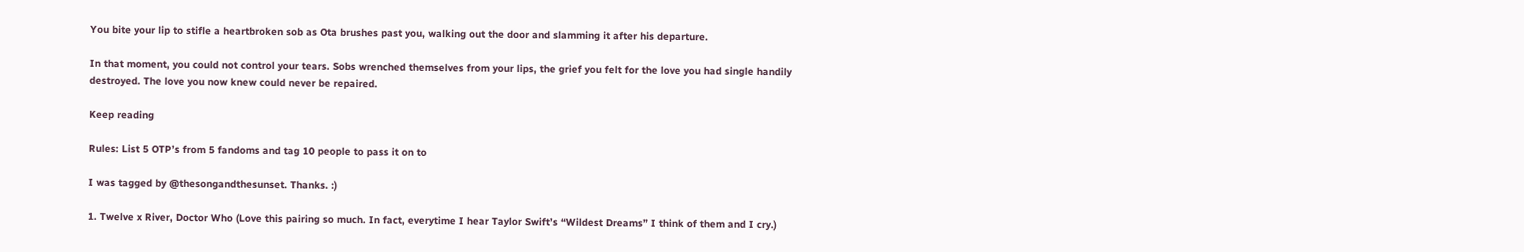You bite your lip to stifle a heartbroken sob as Ota brushes past you, walking out the door and slamming it after his departure.

In that moment, you could not control your tears. Sobs wrenched themselves from your lips, the grief you felt for the love you had single handily destroyed. The love you now knew could never be repaired.

Keep reading

Rules: List 5 OTP’s from 5 fandoms and tag 10 people to pass it on to

I was tagged by @thesongandthesunset. Thanks. :)

1. Twelve x River, Doctor Who (Love this pairing so much. In fact, everytime I hear Taylor Swift’s “Wildest Dreams” I think of them and I cry.)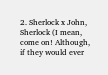2. Sherlock x John, Sherlock (I mean, come on! Although, if they would ever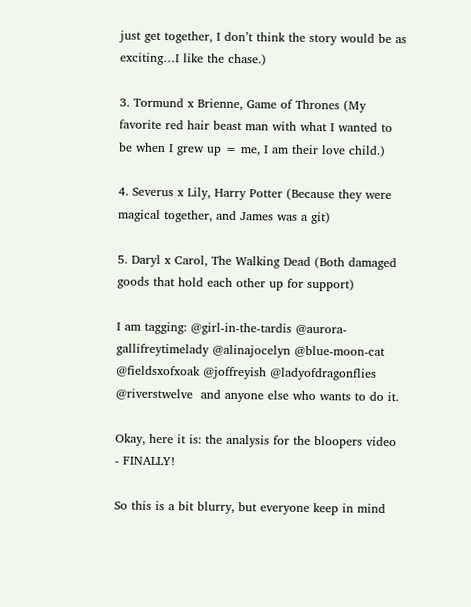just get together, I don’t think the story would be as exciting…I like the chase.)

3. Tormund x Brienne, Game of Thrones (My favorite red hair beast man with what I wanted to be when I grew up = me, I am their love child.)

4. Severus x Lily, Harry Potter (Because they were magical together, and James was a git)

5. Daryl x Carol, The Walking Dead (Both damaged goods that hold each other up for support)

I am tagging: @girl-in-the-tardis @aurora-gallifreytimelady @alinajocelyn @blue-moon-cat @fieldsxofxoak @joffreyish @ladyofdragonflies @riverstwelve  and anyone else who wants to do it.

Okay, here it is: the analysis for the bloopers video - FINALLY!

So this is a bit blurry, but everyone keep in mind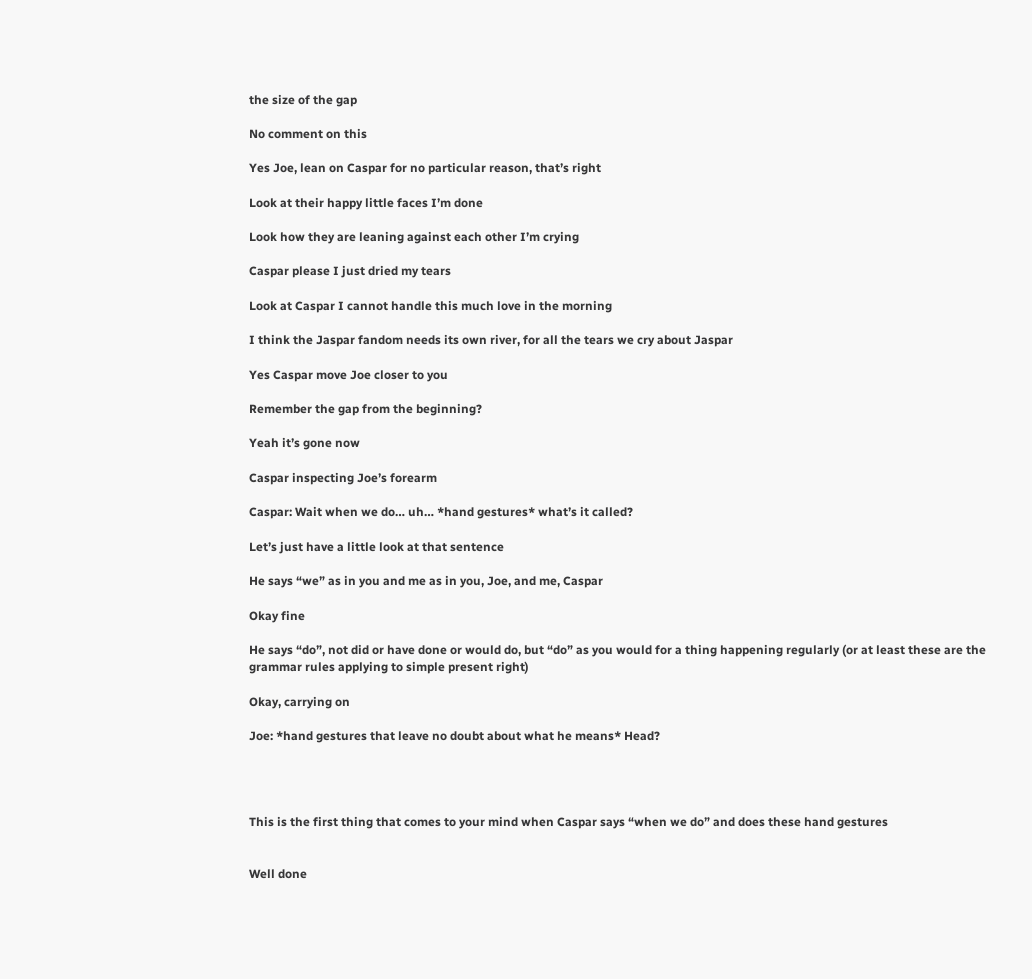the size of the gap

No comment on this

Yes Joe, lean on Caspar for no particular reason, that’s right

Look at their happy little faces I’m done

Look how they are leaning against each other I’m crying

Caspar please I just dried my tears

Look at Caspar I cannot handle this much love in the morning

I think the Jaspar fandom needs its own river, for all the tears we cry about Jaspar

Yes Caspar move Joe closer to you

Remember the gap from the beginning?

Yeah it’s gone now

Caspar inspecting Joe’s forearm

Caspar: Wait when we do… uh… *hand gestures* what’s it called?

Let’s just have a little look at that sentence

He says “we” as in you and me as in you, Joe, and me, Caspar

Okay fine

He says “do”, not did or have done or would do, but “do” as you would for a thing happening regularly (or at least these are the grammar rules applying to simple present right)

Okay, carrying on

Joe: *hand gestures that leave no doubt about what he means* Head?




This is the first thing that comes to your mind when Caspar says “when we do” and does these hand gestures


Well done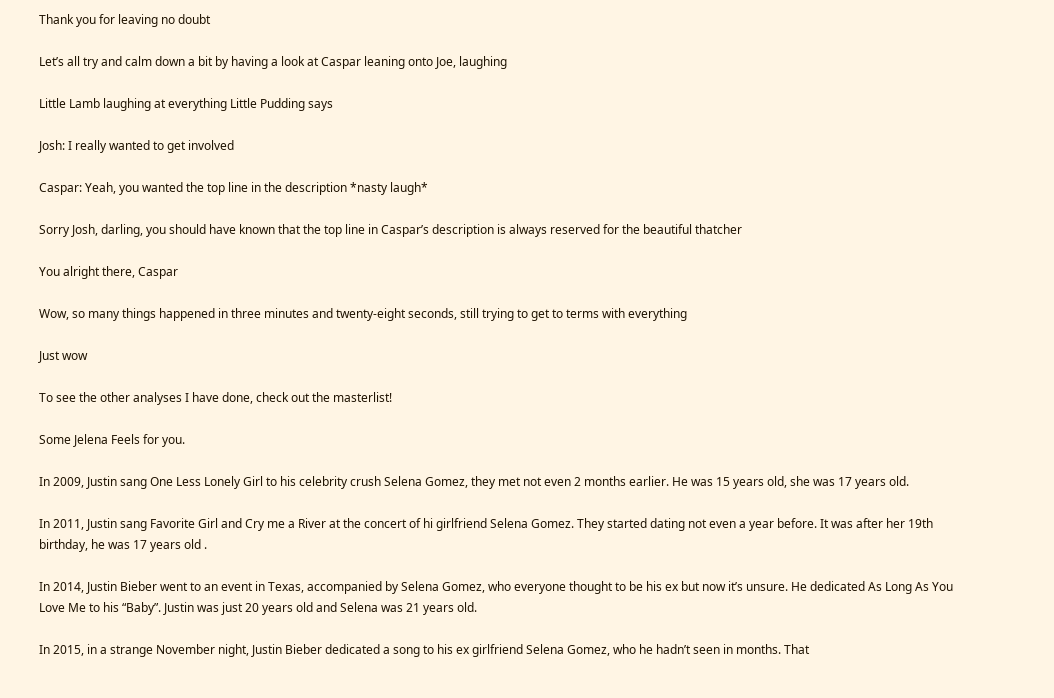Thank you for leaving no doubt

Let’s all try and calm down a bit by having a look at Caspar leaning onto Joe, laughing

Little Lamb laughing at everything Little Pudding says

Josh: I really wanted to get involved

Caspar: Yeah, you wanted the top line in the description *nasty laugh*

Sorry Josh, darling, you should have known that the top line in Caspar’s description is always reserved for the beautiful thatcher

You alright there, Caspar

Wow, so many things happened in three minutes and twenty-eight seconds, still trying to get to terms with everything

Just wow

To see the other analyses I have done, check out the masterlist!

Some Jelena Feels for you.

In 2009, Justin sang One Less Lonely Girl to his celebrity crush Selena Gomez, they met not even 2 months earlier. He was 15 years old, she was 17 years old.

In 2011, Justin sang Favorite Girl and Cry me a River at the concert of hi girlfriend Selena Gomez. They started dating not even a year before. It was after her 19th birthday, he was 17 years old .

In 2014, Justin Bieber went to an event in Texas, accompanied by Selena Gomez, who everyone thought to be his ex but now it’s unsure. He dedicated As Long As You Love Me to his “Baby”. Justin was just 20 years old and Selena was 21 years old.

In 2015, in a strange November night, Justin Bieber dedicated a song to his ex girlfriend Selena Gomez, who he hadn’t seen in months. That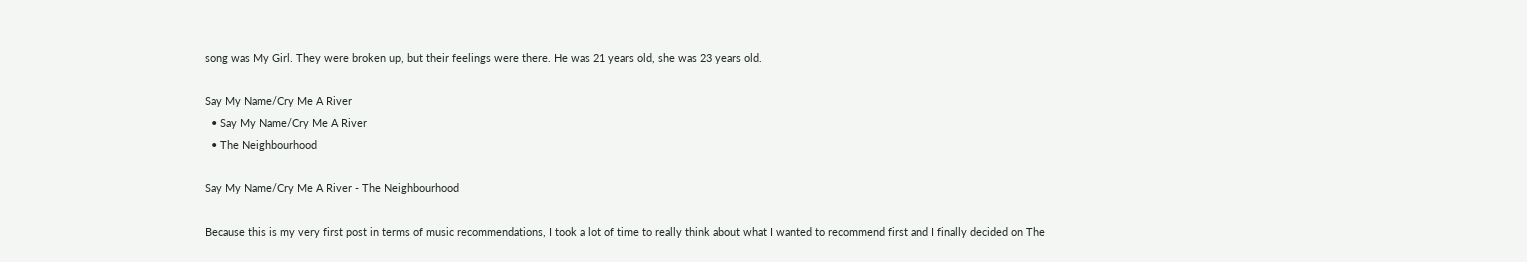song was My Girl. They were broken up, but their feelings were there. He was 21 years old, she was 23 years old.

Say My Name/Cry Me A River
  • Say My Name/Cry Me A River
  • The Neighbourhood

Say My Name/Cry Me A River - The Neighbourhood

Because this is my very first post in terms of music recommendations, I took a lot of time to really think about what I wanted to recommend first and I finally decided on The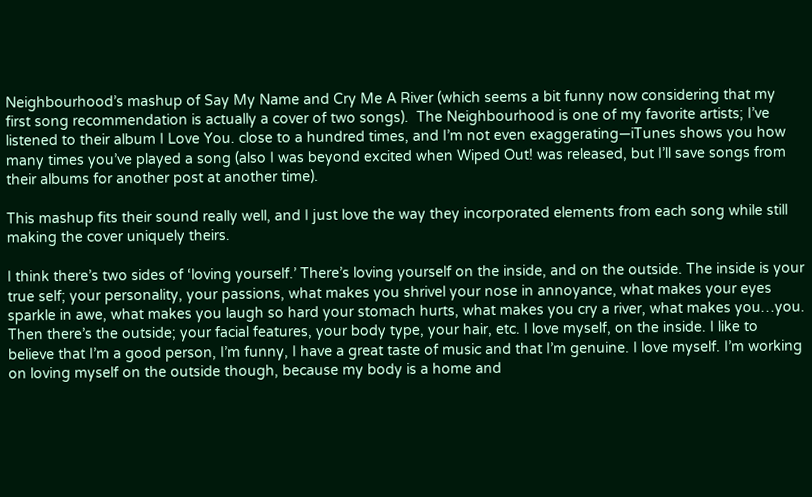Neighbourhood’s mashup of Say My Name and Cry Me A River (which seems a bit funny now considering that my first song recommendation is actually a cover of two songs).  The Neighbourhood is one of my favorite artists; I’ve listened to their album I Love You. close to a hundred times, and I’m not even exaggerating—iTunes shows you how many times you’ve played a song (also I was beyond excited when Wiped Out! was released, but I’ll save songs from their albums for another post at another time).

This mashup fits their sound really well, and I just love the way they incorporated elements from each song while still making the cover uniquely theirs.

I think there’s two sides of ‘loving yourself.’ There’s loving yourself on the inside, and on the outside. The inside is your true self; your personality, your passions, what makes you shrivel your nose in annoyance, what makes your eyes sparkle in awe, what makes you laugh so hard your stomach hurts, what makes you cry a river, what makes you…you. Then there’s the outside; your facial features, your body type, your hair, etc. I love myself, on the inside. I like to believe that I’m a good person, I’m funny, I have a great taste of music and that I’m genuine. I love myself. I’m working on loving myself on the outside though, because my body is a home and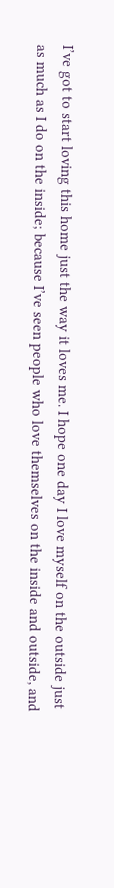I’ve got to start loving this home just the way it loves me. I hope one day I love myself on the outside just as much as I do on the inside; because I’ve seen people who love themselves on the inside and outside, and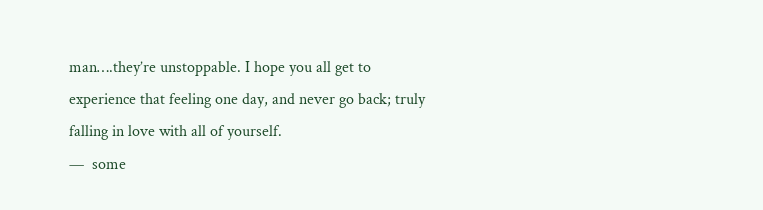man….they’re unstoppable. I hope you all get to experience that feeling one day, and never go back; truly falling in love with all of yourself.
—  some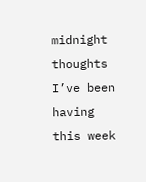midnight thoughts I’ve been having this week